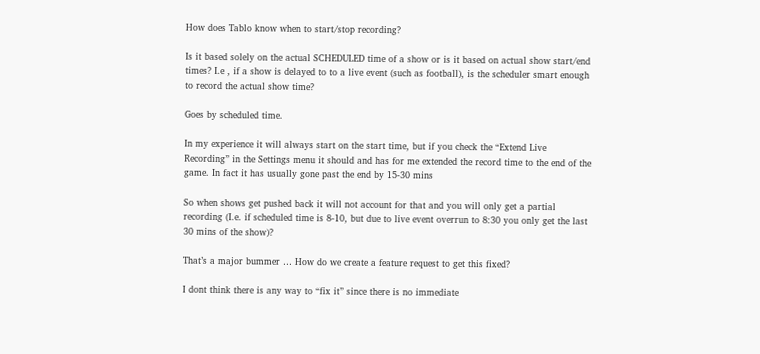How does Tablo know when to start/stop recording?

Is it based solely on the actual SCHEDULED time of a show or is it based on actual show start/end times? I.e , if a show is delayed to to a live event (such as football), is the scheduler smart enough to record the actual show time?

Goes by scheduled time.

In my experience it will always start on the start time, but if you check the “Extend Live Recording” in the Settings menu it should and has for me extended the record time to the end of the game. In fact it has usually gone past the end by 15-30 mins

So when shows get pushed back it will not account for that and you will only get a partial recording (I.e. if scheduled time is 8-10, but due to live event overrun to 8:30 you only get the last 30 mins of the show)?

That’s a major bummer … How do we create a feature request to get this fixed?

I dont think there is any way to “fix it” since there is no immediate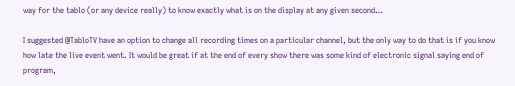way for the tablo (or any device really) to know exactly what is on the display at any given second…

I suggested @TabloTV have an option to change all recording times on a particular channel, but the only way to do that is if you know how late the live event went. It would be great if at the end of every show there was some kind of electronic signal saying end of program,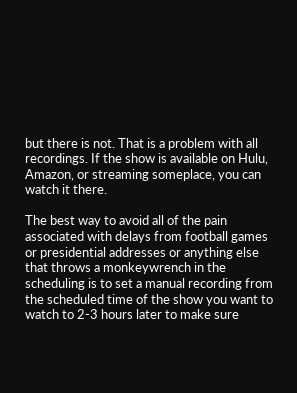but there is not. That is a problem with all recordings. If the show is available on Hulu, Amazon, or streaming someplace, you can watch it there.

The best way to avoid all of the pain associated with delays from football games or presidential addresses or anything else that throws a monkeywrench in the scheduling is to set a manual recording from the scheduled time of the show you want to watch to 2-3 hours later to make sure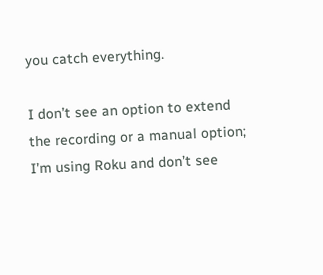you catch everything.

I don’t see an option to extend the recording or a manual option; I’m using Roku and don’t see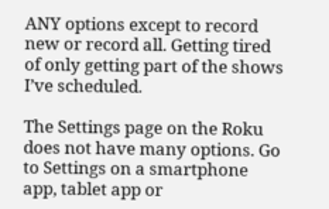ANY options except to record new or record all. Getting tired of only getting part of the shows I’ve scheduled.

The Settings page on the Roku does not have many options. Go to Settings on a smartphone app, tablet app or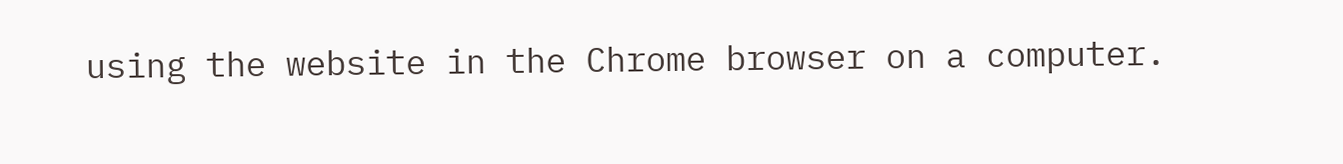using the website in the Chrome browser on a computer.